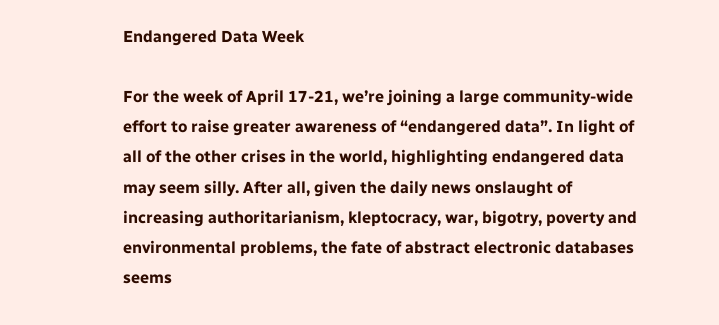Endangered Data Week

For the week of April 17-21, we’re joining a large community-wide effort to raise greater awareness of “endangered data”. In light of all of the other crises in the world, highlighting endangered data may seem silly. After all, given the daily news onslaught of increasing authoritarianism, kleptocracy, war, bigotry, poverty and environmental problems, the fate of abstract electronic databases seems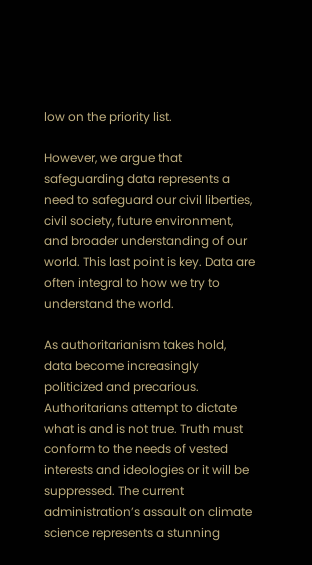low on the priority list.

However, we argue that safeguarding data represents a need to safeguard our civil liberties, civil society, future environment, and broader understanding of our world. This last point is key. Data are often integral to how we try to understand the world.

As authoritarianism takes hold, data become increasingly politicized and precarious. Authoritarians attempt to dictate what is and is not true. Truth must conform to the needs of vested interests and ideologies or it will be suppressed. The current administration’s assault on climate science represents a stunning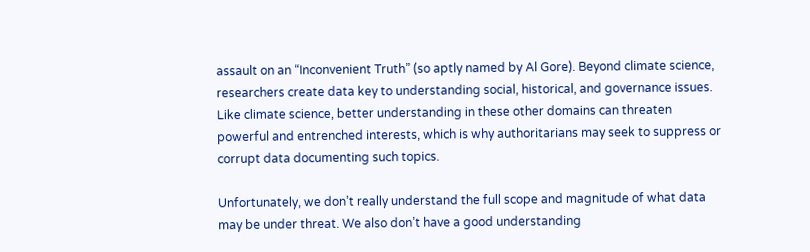assault on an “Inconvenient Truth” (so aptly named by Al Gore). Beyond climate science, researchers create data key to understanding social, historical, and governance issues. Like climate science, better understanding in these other domains can threaten powerful and entrenched interests, which is why authoritarians may seek to suppress or corrupt data documenting such topics.

Unfortunately, we don’t really understand the full scope and magnitude of what data may be under threat. We also don’t have a good understanding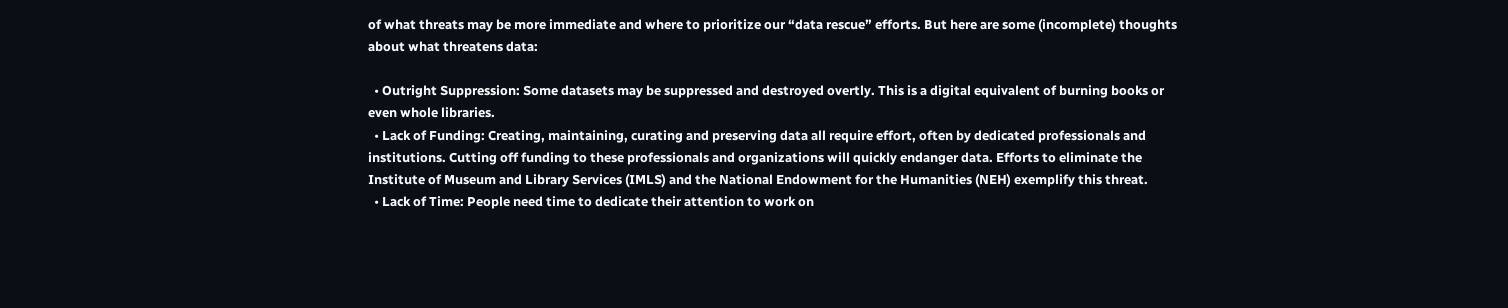of what threats may be more immediate and where to prioritize our “data rescue” efforts. But here are some (incomplete) thoughts about what threatens data:

  • Outright Suppression: Some datasets may be suppressed and destroyed overtly. This is a digital equivalent of burning books or even whole libraries.
  • Lack of Funding: Creating, maintaining, curating and preserving data all require effort, often by dedicated professionals and institutions. Cutting off funding to these professionals and organizations will quickly endanger data. Efforts to eliminate the Institute of Museum and Library Services (IMLS) and the National Endowment for the Humanities (NEH) exemplify this threat.
  • Lack of Time: People need time to dedicate their attention to work on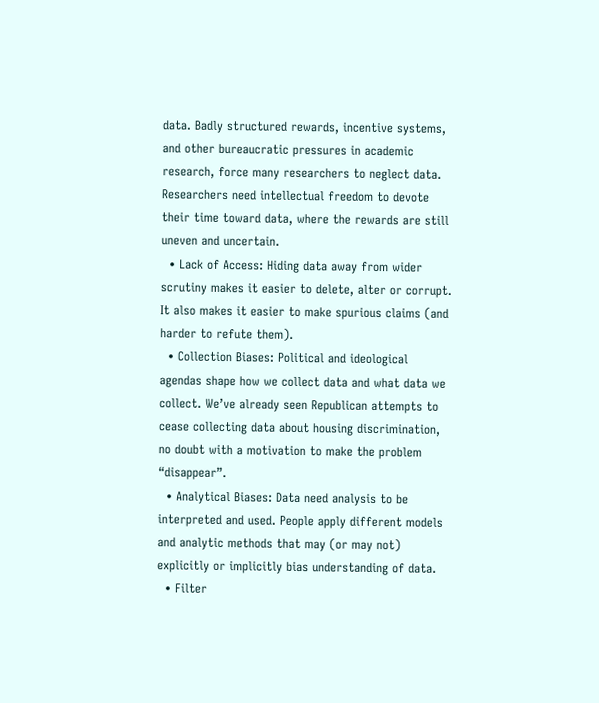data. Badly structured rewards, incentive systems, and other bureaucratic pressures in academic research, force many researchers to neglect data. Researchers need intellectual freedom to devote their time toward data, where the rewards are still uneven and uncertain.
  • Lack of Access: Hiding data away from wider scrutiny makes it easier to delete, alter or corrupt. It also makes it easier to make spurious claims (and harder to refute them).
  • Collection Biases: Political and ideological agendas shape how we collect data and what data we collect. We’ve already seen Republican attempts to cease collecting data about housing discrimination, no doubt with a motivation to make the problem “disappear”.
  • Analytical Biases: Data need analysis to be interpreted and used. People apply different models and analytic methods that may (or may not) explicitly or implicitly bias understanding of data.
  • Filter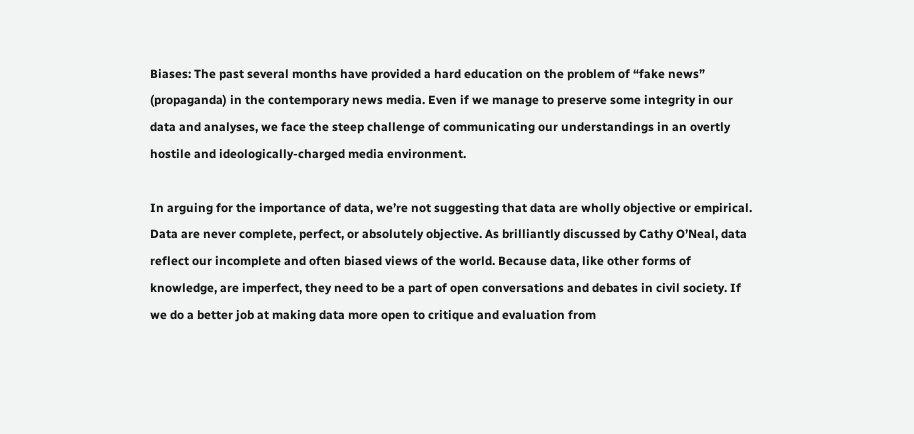Biases: The past several months have provided a hard education on the problem of “fake news” (propaganda) in the contemporary news media. Even if we manage to preserve some integrity in our data and analyses, we face the steep challenge of communicating our understandings in an overtly hostile and ideologically-charged media environment.

In arguing for the importance of data, we’re not suggesting that data are wholly objective or empirical. Data are never complete, perfect, or absolutely objective. As brilliantly discussed by Cathy O’Neal, data reflect our incomplete and often biased views of the world. Because data, like other forms of knowledge, are imperfect, they need to be a part of open conversations and debates in civil society. If we do a better job at making data more open to critique and evaluation from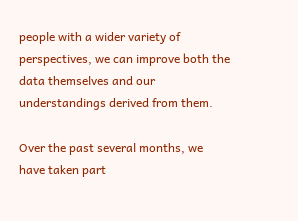people with a wider variety of perspectives, we can improve both the data themselves and our understandings derived from them.

Over the past several months, we have taken part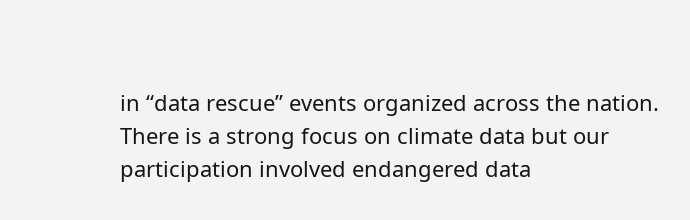in “data rescue” events organized across the nation. There is a strong focus on climate data but our participation involved endangered data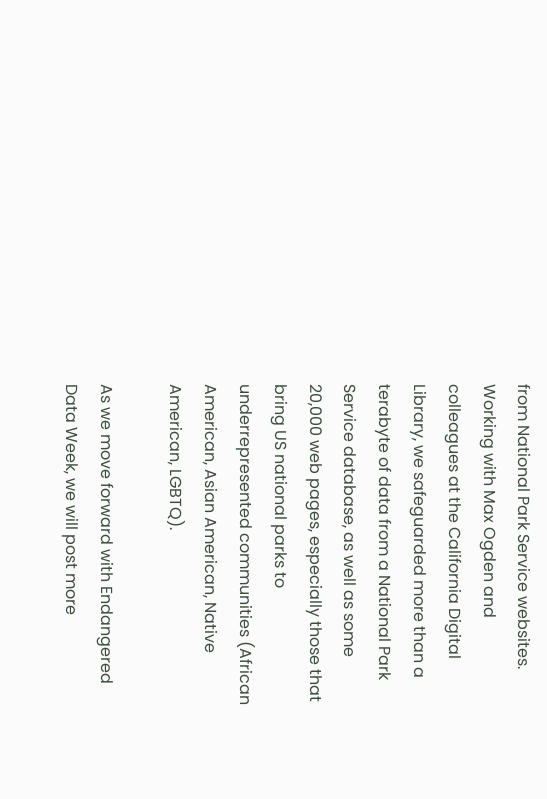from National Park Service websites. Working with Max Ogden and colleagues at the California Digital Library, we safeguarded more than a terabyte of data from a National Park Service database, as well as some 20,000 web pages, especially those that bring US national parks to underrepresented communities (African American, Asian American, Native American, LGBTQ).

As we move forward with Endangered Data Week, we will post more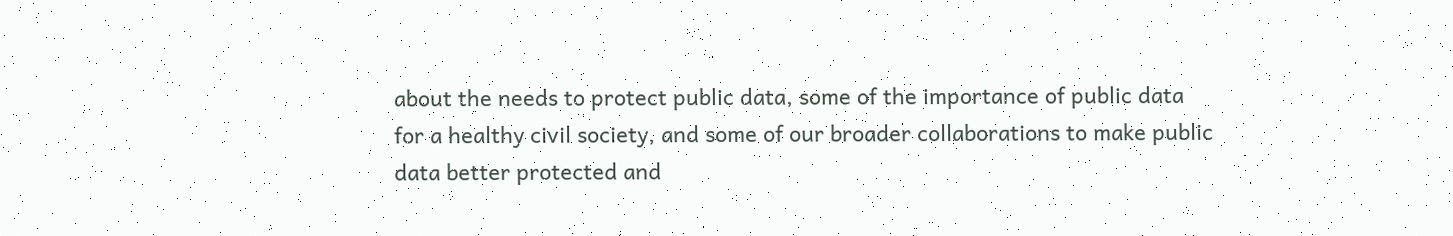about the needs to protect public data, some of the importance of public data for a healthy civil society, and some of our broader collaborations to make public data better protected and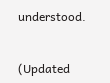understood.


(Updated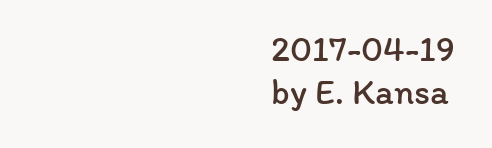2017-04-19 by E. Kansa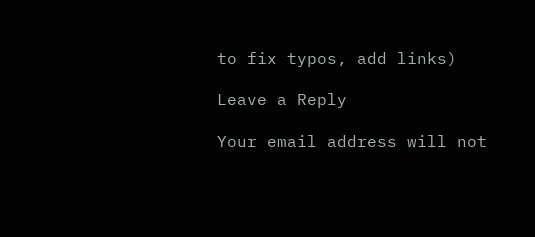to fix typos, add links)

Leave a Reply

Your email address will not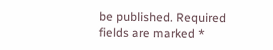be published. Required fields are marked *